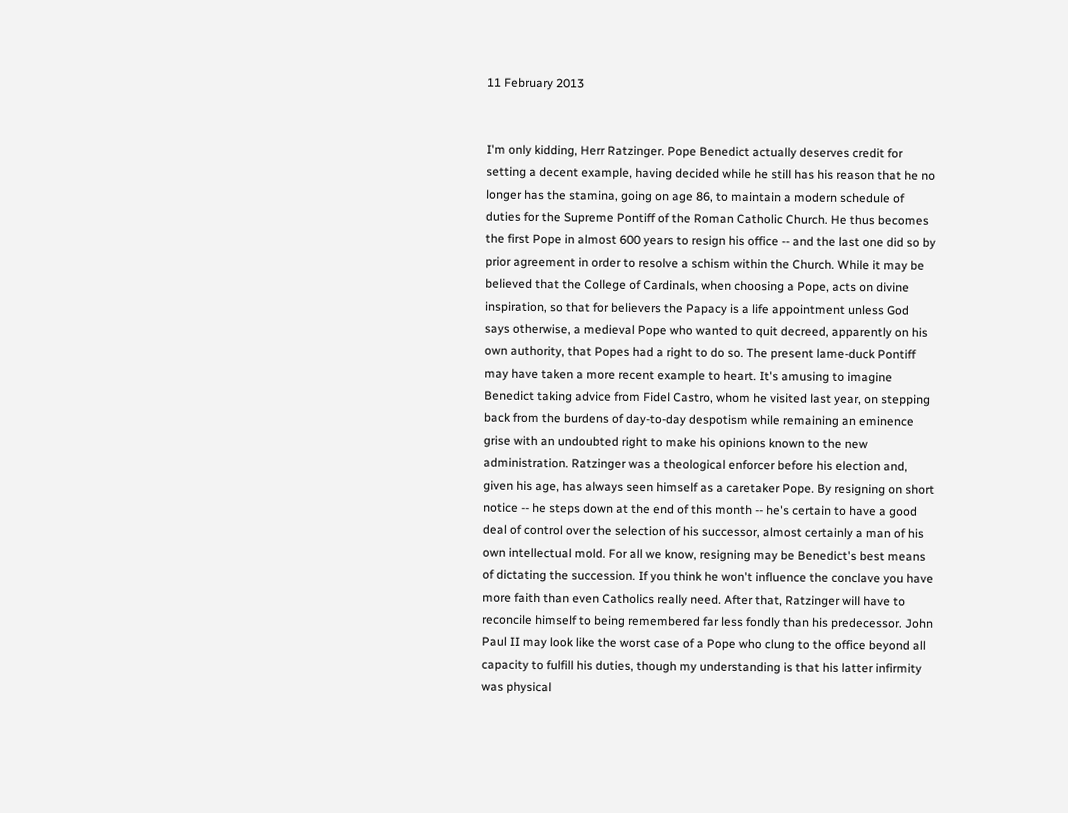11 February 2013


I'm only kidding, Herr Ratzinger. Pope Benedict actually deserves credit for setting a decent example, having decided while he still has his reason that he no longer has the stamina, going on age 86, to maintain a modern schedule of duties for the Supreme Pontiff of the Roman Catholic Church. He thus becomes the first Pope in almost 600 years to resign his office -- and the last one did so by prior agreement in order to resolve a schism within the Church. While it may be believed that the College of Cardinals, when choosing a Pope, acts on divine inspiration, so that for believers the Papacy is a life appointment unless God says otherwise, a medieval Pope who wanted to quit decreed, apparently on his own authority, that Popes had a right to do so. The present lame-duck Pontiff may have taken a more recent example to heart. It's amusing to imagine Benedict taking advice from Fidel Castro, whom he visited last year, on stepping back from the burdens of day-to-day despotism while remaining an eminence grise with an undoubted right to make his opinions known to the new administration. Ratzinger was a theological enforcer before his election and, given his age, has always seen himself as a caretaker Pope. By resigning on short notice -- he steps down at the end of this month -- he's certain to have a good deal of control over the selection of his successor, almost certainly a man of his own intellectual mold. For all we know, resigning may be Benedict's best means of dictating the succession. If you think he won't influence the conclave you have more faith than even Catholics really need. After that, Ratzinger will have to reconcile himself to being remembered far less fondly than his predecessor. John Paul II may look like the worst case of a Pope who clung to the office beyond all capacity to fulfill his duties, though my understanding is that his latter infirmity was physical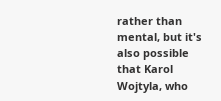rather than mental, but it's also possible that Karol Wojtyla, who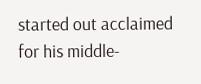started out acclaimed for his middle-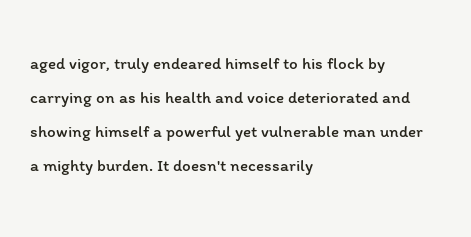aged vigor, truly endeared himself to his flock by carrying on as his health and voice deteriorated and showing himself a powerful yet vulnerable man under a mighty burden. It doesn't necessarily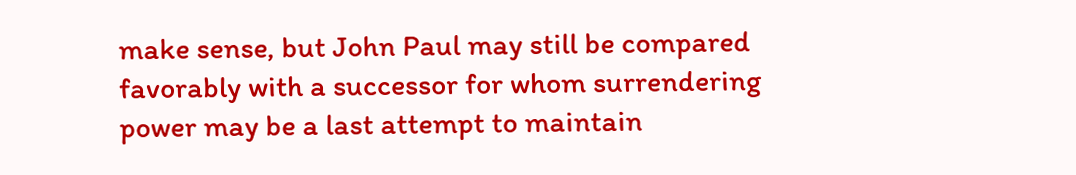make sense, but John Paul may still be compared favorably with a successor for whom surrendering power may be a last attempt to maintain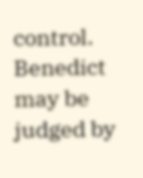control. Benedict may be judged by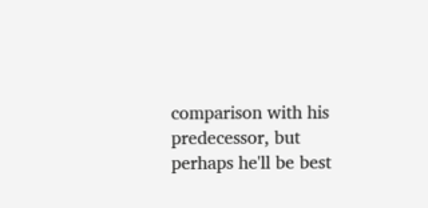comparison with his predecessor, but perhaps he'll be best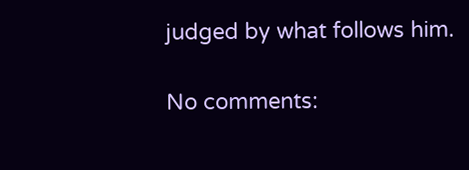judged by what follows him.

No comments: